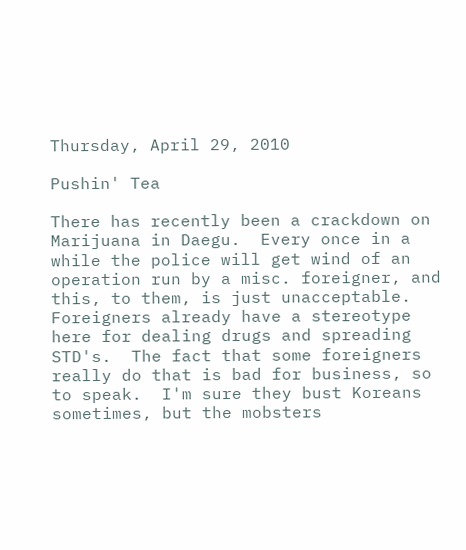Thursday, April 29, 2010

Pushin' Tea

There has recently been a crackdown on Marijuana in Daegu.  Every once in a while the police will get wind of an operation run by a misc. foreigner, and this, to them, is just unacceptable.  Foreigners already have a stereotype here for dealing drugs and spreading STD's.  The fact that some foreigners really do that is bad for business, so to speak.  I'm sure they bust Koreans sometimes, but the mobsters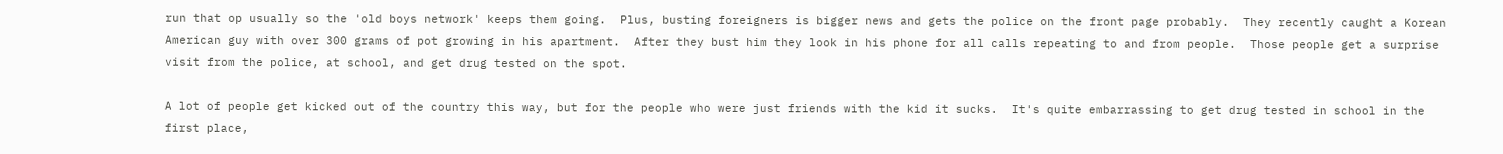run that op usually so the 'old boys network' keeps them going.  Plus, busting foreigners is bigger news and gets the police on the front page probably.  They recently caught a Korean American guy with over 300 grams of pot growing in his apartment.  After they bust him they look in his phone for all calls repeating to and from people.  Those people get a surprise visit from the police, at school, and get drug tested on the spot.

A lot of people get kicked out of the country this way, but for the people who were just friends with the kid it sucks.  It's quite embarrassing to get drug tested in school in the first place,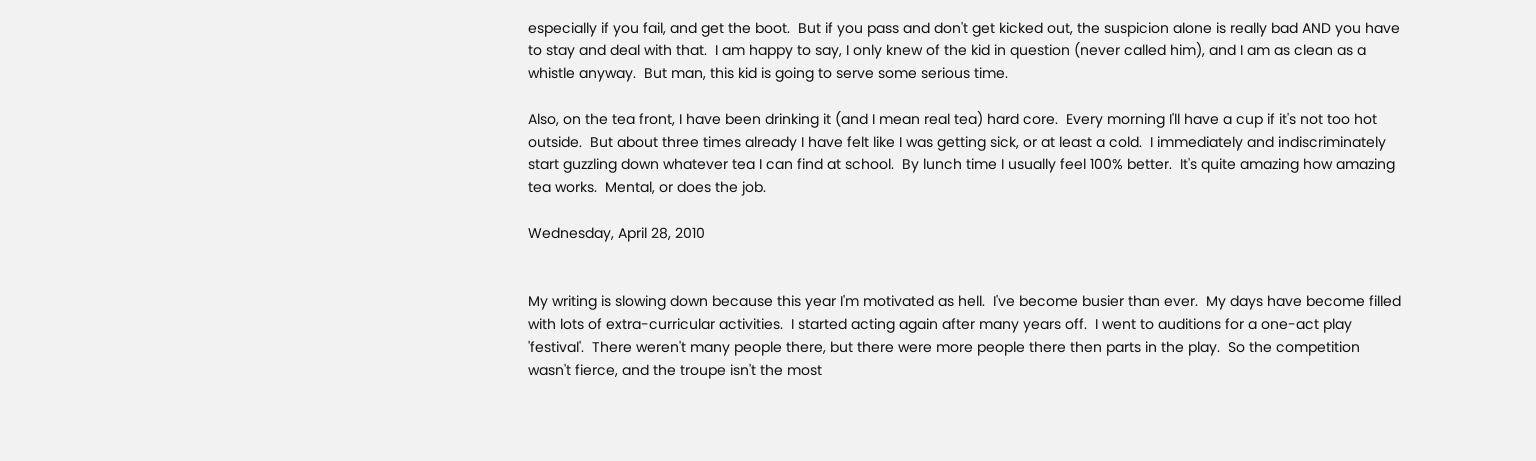especially if you fail, and get the boot.  But if you pass and don't get kicked out, the suspicion alone is really bad AND you have to stay and deal with that.  I am happy to say, I only knew of the kid in question (never called him), and I am as clean as a whistle anyway.  But man, this kid is going to serve some serious time.

Also, on the tea front, I have been drinking it (and I mean real tea) hard core.  Every morning I'll have a cup if it's not too hot outside.  But about three times already I have felt like I was getting sick, or at least a cold.  I immediately and indiscriminately start guzzling down whatever tea I can find at school.  By lunch time I usually feel 100% better.  It's quite amazing how amazing tea works.  Mental, or does the job.

Wednesday, April 28, 2010


My writing is slowing down because this year I'm motivated as hell.  I've become busier than ever.  My days have become filled with lots of extra-curricular activities.  I started acting again after many years off.  I went to auditions for a one-act play 'festival'.  There weren't many people there, but there were more people there then parts in the play.  So the competition wasn't fierce, and the troupe isn't the most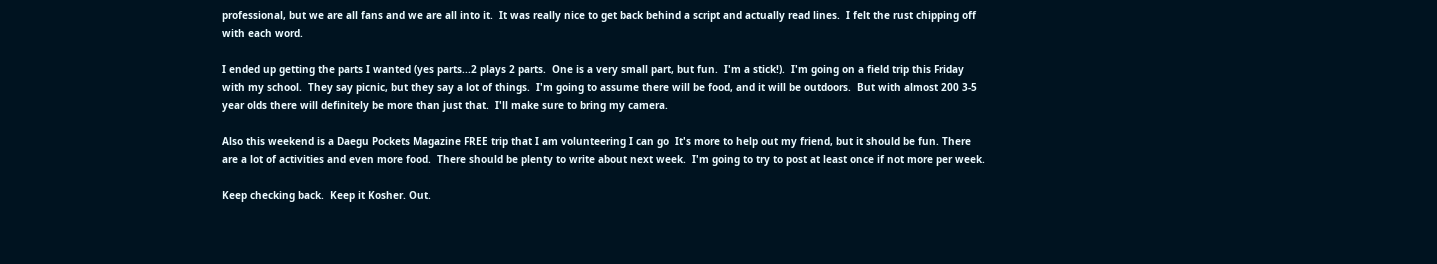professional, but we are all fans and we are all into it.  It was really nice to get back behind a script and actually read lines.  I felt the rust chipping off with each word.

I ended up getting the parts I wanted (yes parts...2 plays 2 parts.  One is a very small part, but fun.  I'm a stick!).  I'm going on a field trip this Friday with my school.  They say picnic, but they say a lot of things.  I'm going to assume there will be food, and it will be outdoors.  But with almost 200 3-5 year olds there will definitely be more than just that.  I'll make sure to bring my camera.

Also this weekend is a Daegu Pockets Magazine FREE trip that I am volunteering I can go  It's more to help out my friend, but it should be fun. There are a lot of activities and even more food.  There should be plenty to write about next week.  I'm going to try to post at least once if not more per week.

Keep checking back.  Keep it Kosher. Out.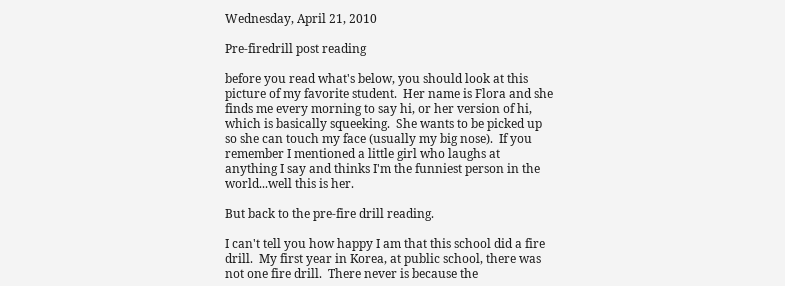Wednesday, April 21, 2010

Pre-firedrill post reading

before you read what's below, you should look at this picture of my favorite student.  Her name is Flora and she finds me every morning to say hi, or her version of hi, which is basically squeeking.  She wants to be picked up so she can touch my face (usually my big nose).  If you remember I mentioned a little girl who laughs at anything I say and thinks I'm the funniest person in the world...well this is her.

But back to the pre-fire drill reading.

I can't tell you how happy I am that this school did a fire drill.  My first year in Korea, at public school, there was not one fire drill.  There never is because the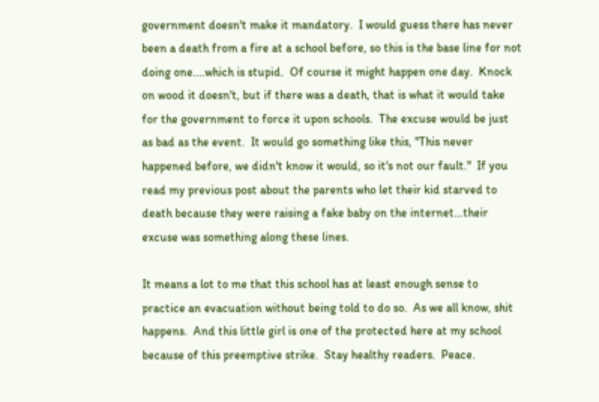government doesn't make it mandatory.  I would guess there has never been a death from a fire at a school before, so this is the base line for not doing one....which is stupid.  Of course it might happen one day.  Knock on wood it doesn't, but if there was a death, that is what it would take for the government to force it upon schools.  The excuse would be just as bad as the event.  It would go something like this, "This never happened before, we didn't know it would, so it's not our fault."  If you read my previous post about the parents who let their kid starved to death because they were raising a fake baby on the internet...their excuse was something along these lines.

It means a lot to me that this school has at least enough sense to practice an evacuation without being told to do so.  As we all know, shit happens.  And this little girl is one of the protected here at my school because of this preemptive strike.  Stay healthy readers.  Peace.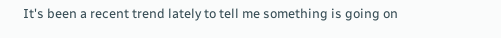It's been a recent trend lately to tell me something is going on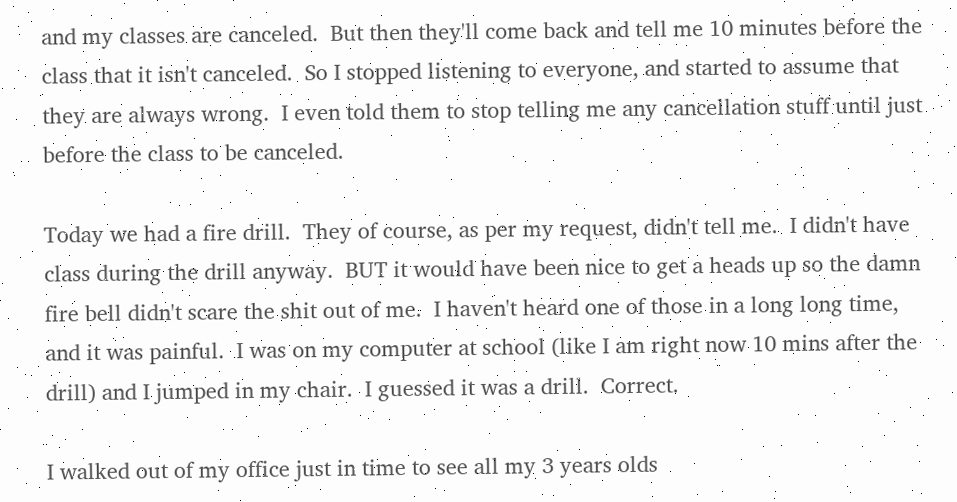and my classes are canceled.  But then they'll come back and tell me 10 minutes before the class that it isn't canceled.  So I stopped listening to everyone, and started to assume that they are always wrong.  I even told them to stop telling me any cancellation stuff until just before the class to be canceled.

Today we had a fire drill.  They of course, as per my request, didn't tell me.  I didn't have class during the drill anyway.  BUT it would have been nice to get a heads up so the damn fire bell didn't scare the shit out of me.  I haven't heard one of those in a long long time, and it was painful.  I was on my computer at school (like I am right now 10 mins after the drill) and I jumped in my chair.  I guessed it was a drill.  Correct.

I walked out of my office just in time to see all my 3 years olds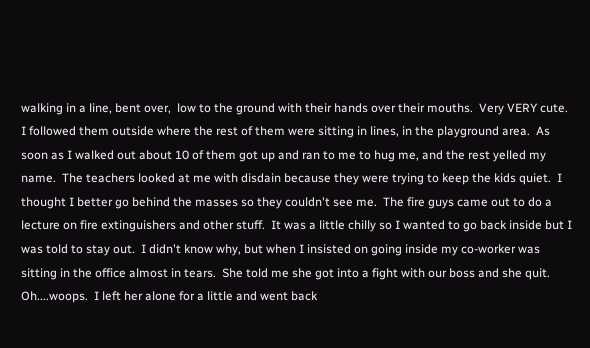walking in a line, bent over,  low to the ground with their hands over their mouths.  Very VERY cute.  I followed them outside where the rest of them were sitting in lines, in the playground area.  As soon as I walked out about 10 of them got up and ran to me to hug me, and the rest yelled my name.  The teachers looked at me with disdain because they were trying to keep the kids quiet.  I thought I better go behind the masses so they couldn't see me.  The fire guys came out to do a lecture on fire extinguishers and other stuff.  It was a little chilly so I wanted to go back inside but I was told to stay out.  I didn't know why, but when I insisted on going inside my co-worker was sitting in the office almost in tears.  She told me she got into a fight with our boss and she quit.  Oh....woops.  I left her alone for a little and went back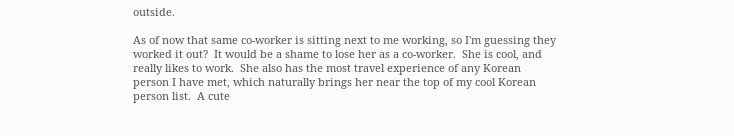outside.

As of now that same co-worker is sitting next to me working, so I'm guessing they worked it out?  It would be a shame to lose her as a co-worker.  She is cool, and really likes to work.  She also has the most travel experience of any Korean person I have met, which naturally brings her near the top of my cool Korean person list.  A cute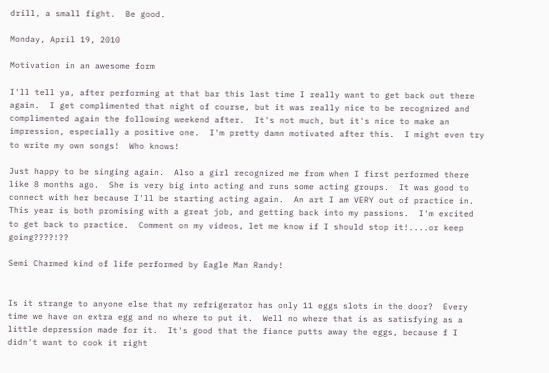drill, a small fight.  Be good.

Monday, April 19, 2010

Motivation in an awesome form

I'll tell ya, after performing at that bar this last time I really want to get back out there again.  I get complimented that night of course, but it was really nice to be recognized and complimented again the following weekend after.  It's not much, but it's nice to make an impression, especially a positive one.  I'm pretty damn motivated after this.  I might even try to write my own songs!  Who knows!

Just happy to be singing again.  Also a girl recognized me from when I first performed there like 8 months ago.  She is very big into acting and runs some acting groups.  It was good to connect with her because I'll be starting acting again.  An art I am VERY out of practice in.  This year is both promising with a great job, and getting back into my passions.  I'm excited to get back to practice.  Comment on my videos, let me know if I should stop it!....or keep going????!??

Semi Charmed kind of life performed by Eagle Man Randy!


Is it strange to anyone else that my refrigerator has only 11 eggs slots in the door?  Every time we have on extra egg and no where to put it.  Well no where that is as satisfying as a little depression made for it.  It's good that the fiance putts away the eggs, because f I didn't want to cook it right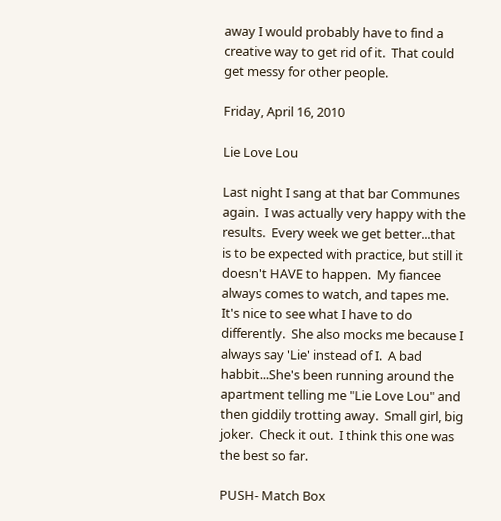away I would probably have to find a creative way to get rid of it.  That could get messy for other people.

Friday, April 16, 2010

Lie Love Lou

Last night I sang at that bar Communes again.  I was actually very happy with the results.  Every week we get better...that is to be expected with practice, but still it doesn't HAVE to happen.  My fiancee always comes to watch, and tapes me.  It's nice to see what I have to do differently.  She also mocks me because I always say 'Lie' instead of I.  A bad habbit...She's been running around the apartment telling me "Lie Love Lou" and then giddily trotting away.  Small girl, big joker.  Check it out.  I think this one was the best so far.

PUSH- Match Box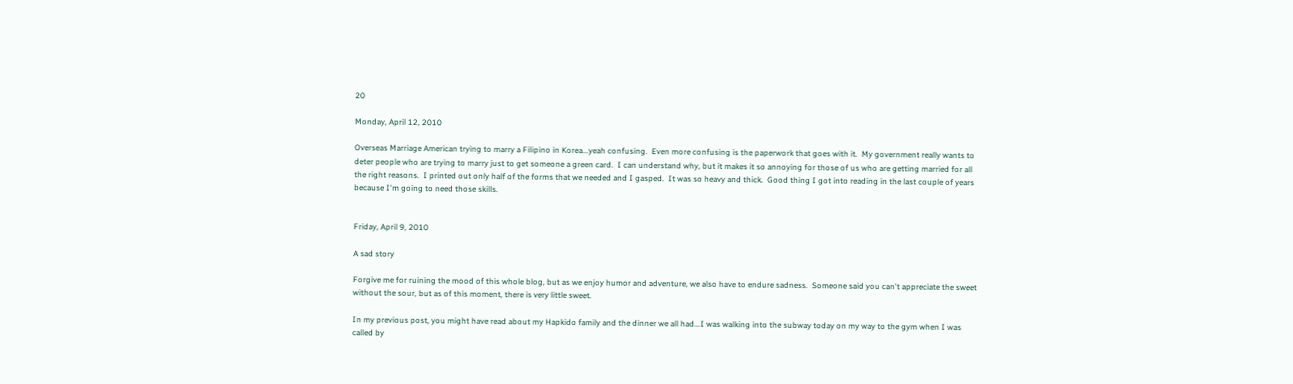20

Monday, April 12, 2010

Overseas Marriage American trying to marry a Filipino in Korea...yeah confusing.  Even more confusing is the paperwork that goes with it.  My government really wants to deter people who are trying to marry just to get someone a green card.  I can understand why, but it makes it so annoying for those of us who are getting married for all the right reasons.  I printed out only half of the forms that we needed and I gasped.  It was so heavy and thick.  Good thing I got into reading in the last couple of years because I'm going to need those skills.


Friday, April 9, 2010

A sad story

Forgive me for ruining the mood of this whole blog, but as we enjoy humor and adventure, we also have to endure sadness.  Someone said you can't appreciate the sweet without the sour, but as of this moment, there is very little sweet.

In my previous post, you might have read about my Hapkido family and the dinner we all had...I was walking into the subway today on my way to the gym when I was called by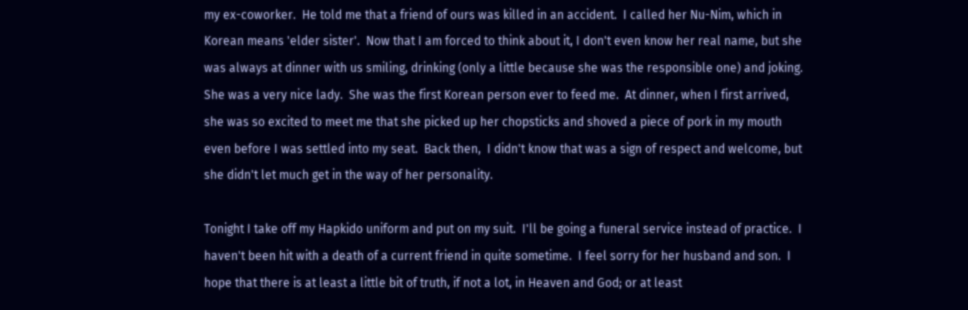my ex-coworker.  He told me that a friend of ours was killed in an accident.  I called her Nu-Nim, which in Korean means 'elder sister'.  Now that I am forced to think about it, I don't even know her real name, but she was always at dinner with us smiling, drinking (only a little because she was the responsible one) and joking.  She was a very nice lady.  She was the first Korean person ever to feed me.  At dinner, when I first arrived, she was so excited to meet me that she picked up her chopsticks and shoved a piece of pork in my mouth even before I was settled into my seat.  Back then,  I didn't know that was a sign of respect and welcome, but she didn't let much get in the way of her personality.

Tonight I take off my Hapkido uniform and put on my suit.  I'll be going a funeral service instead of practice.  I haven't been hit with a death of a current friend in quite sometime.  I feel sorry for her husband and son.  I hope that there is at least a little bit of truth, if not a lot, in Heaven and God; or at least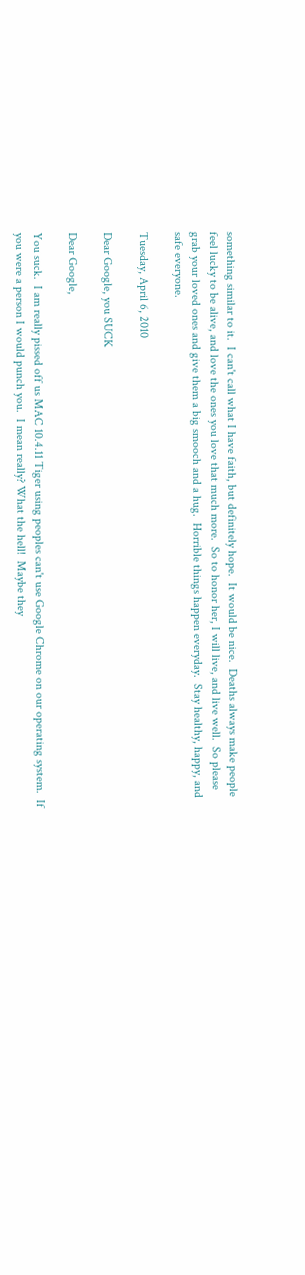something similar to it.  I can't call what I have faith, but definitely hope.  It would be nice.  Deaths always make people feel lucky to be alive, and love the ones you love that much more.  So to honor her, I will live, and live well.  So please grab your loved ones and give them a big smooch and a hug.  Horrible things happen everyday.  Stay healthy, happy, and safe everyone.

Tuesday, April 6, 2010

Dear Google, you SUCK

Dear Google,

You suck.  I am really pissed off us MAC 10.4.11 Tiger using peoples can't use Google Chrome on our operating system.  If you were a person I would punch you.  I mean really? What the hell!  Maybe they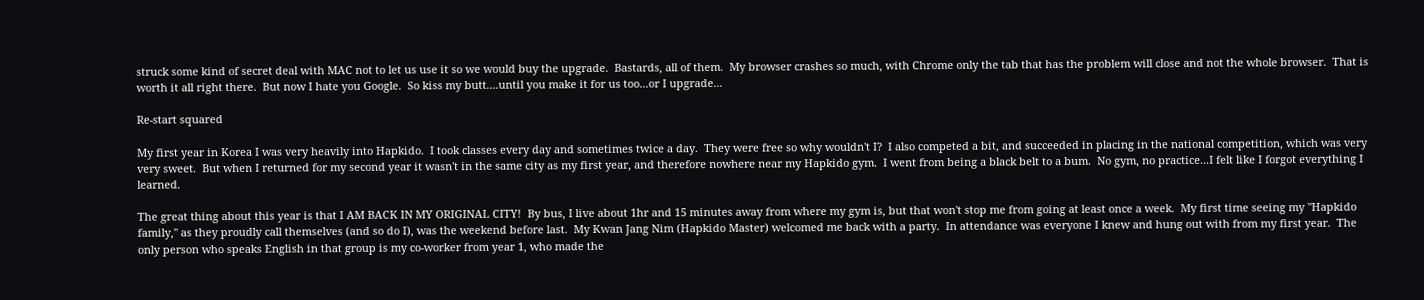struck some kind of secret deal with MAC not to let us use it so we would buy the upgrade.  Bastards, all of them.  My browser crashes so much, with Chrome only the tab that has the problem will close and not the whole browser.  That is worth it all right there.  But now I hate you Google.  So kiss my butt....until you make it for us too...or I upgrade...

Re-start squared

My first year in Korea I was very heavily into Hapkido.  I took classes every day and sometimes twice a day.  They were free so why wouldn't I?  I also competed a bit, and succeeded in placing in the national competition, which was very very sweet.  But when I returned for my second year it wasn't in the same city as my first year, and therefore nowhere near my Hapkido gym.  I went from being a black belt to a bum.  No gym, no practice...I felt like I forgot everything I learned.

The great thing about this year is that I AM BACK IN MY ORIGINAL CITY!  By bus, I live about 1hr and 15 minutes away from where my gym is, but that won't stop me from going at least once a week.  My first time seeing my "Hapkido family," as they proudly call themselves (and so do I), was the weekend before last.  My Kwan Jang Nim (Hapkido Master) welcomed me back with a party.  In attendance was everyone I knew and hung out with from my first year.  The only person who speaks English in that group is my co-worker from year 1, who made the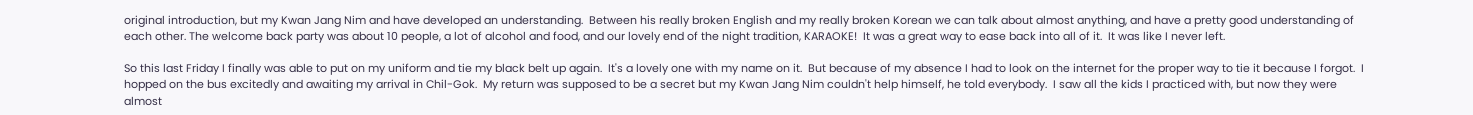original introduction, but my Kwan Jang Nim and have developed an understanding.  Between his really broken English and my really broken Korean we can talk about almost anything, and have a pretty good understanding of each other. The welcome back party was about 10 people, a lot of alcohol and food, and our lovely end of the night tradition, KARAOKE!  It was a great way to ease back into all of it.  It was like I never left.

So this last Friday I finally was able to put on my uniform and tie my black belt up again.  It's a lovely one with my name on it.  But because of my absence I had to look on the internet for the proper way to tie it because I forgot.  I hopped on the bus excitedly and awaiting my arrival in Chil-Gok.  My return was supposed to be a secret but my Kwan Jang Nim couldn't help himself, he told everybody.  I saw all the kids I practiced with, but now they were almost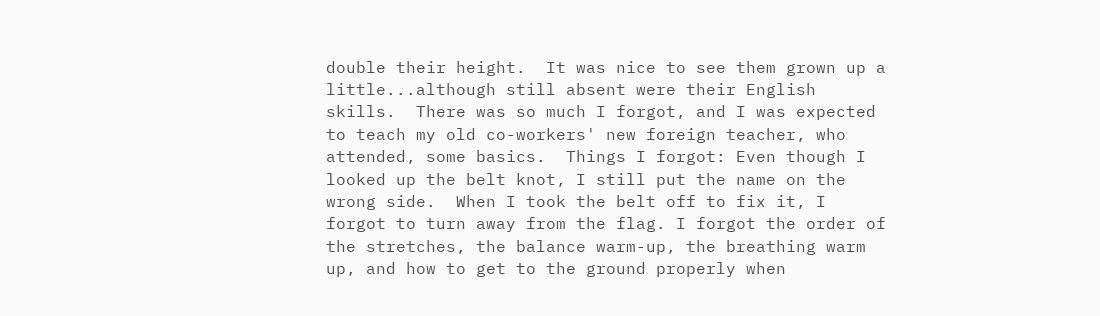double their height.  It was nice to see them grown up a little...although still absent were their English skills.  There was so much I forgot, and I was expected to teach my old co-workers' new foreign teacher, who attended, some basics.  Things I forgot: Even though I looked up the belt knot, I still put the name on the wrong side.  When I took the belt off to fix it, I forgot to turn away from the flag. I forgot the order of the stretches, the balance warm-up, the breathing warm up, and how to get to the ground properly when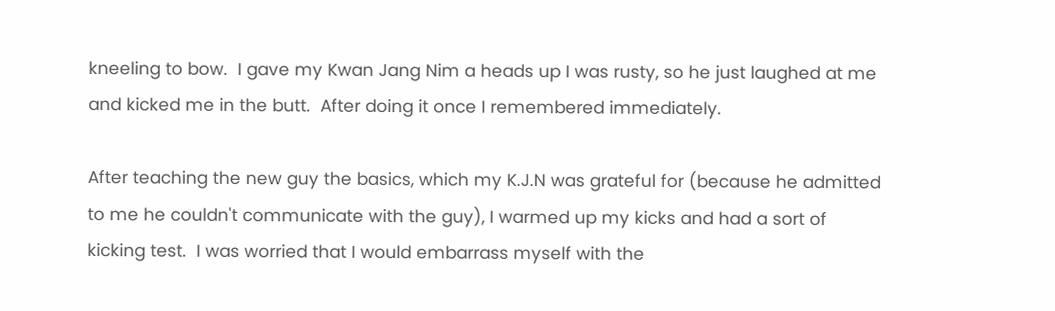kneeling to bow.  I gave my Kwan Jang Nim a heads up I was rusty, so he just laughed at me and kicked me in the butt.  After doing it once I remembered immediately.

After teaching the new guy the basics, which my K.J.N was grateful for (because he admitted to me he couldn't communicate with the guy), I warmed up my kicks and had a sort of kicking test.  I was worried that I would embarrass myself with the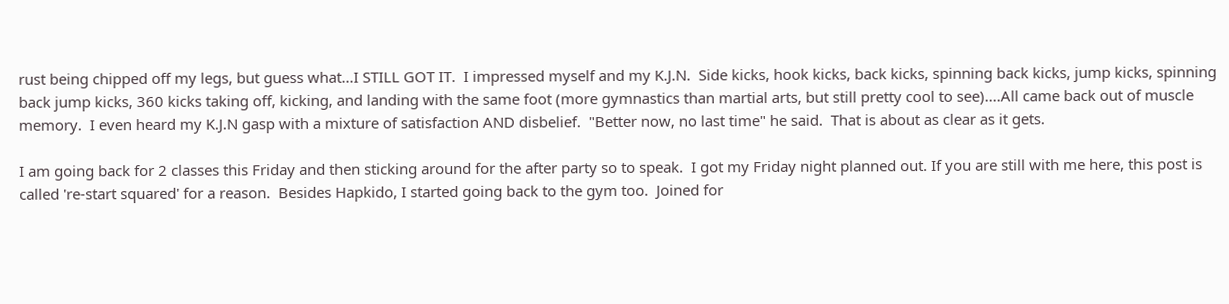rust being chipped off my legs, but guess what...I STILL GOT IT.  I impressed myself and my K.J.N.  Side kicks, hook kicks, back kicks, spinning back kicks, jump kicks, spinning back jump kicks, 360 kicks taking off, kicking, and landing with the same foot (more gymnastics than martial arts, but still pretty cool to see)....All came back out of muscle memory.  I even heard my K.J.N gasp with a mixture of satisfaction AND disbelief.  "Better now, no last time" he said.  That is about as clear as it gets.

I am going back for 2 classes this Friday and then sticking around for the after party so to speak.  I got my Friday night planned out. If you are still with me here, this post is called 're-start squared' for a reason.  Besides Hapkido, I started going back to the gym too.  Joined for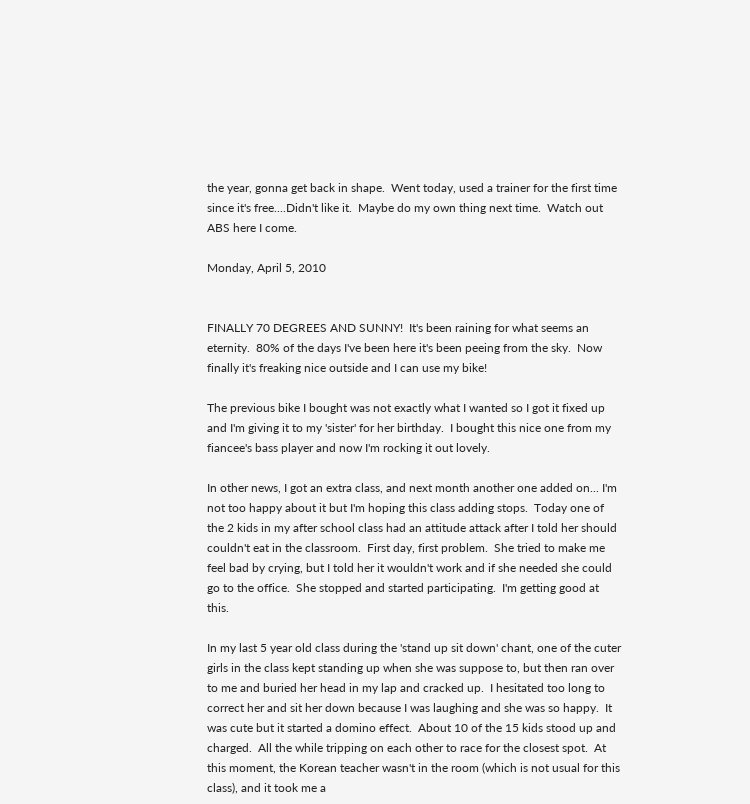the year, gonna get back in shape.  Went today, used a trainer for the first time since it's free....Didn't like it.  Maybe do my own thing next time.  Watch out ABS here I come.

Monday, April 5, 2010


FINALLY 70 DEGREES AND SUNNY!  It's been raining for what seems an eternity.  80% of the days I've been here it's been peeing from the sky.  Now finally it's freaking nice outside and I can use my bike!

The previous bike I bought was not exactly what I wanted so I got it fixed up and I'm giving it to my 'sister' for her birthday.  I bought this nice one from my fiancee's bass player and now I'm rocking it out lovely.

In other news, I got an extra class, and next month another one added on... I'm not too happy about it but I'm hoping this class adding stops.  Today one of the 2 kids in my after school class had an attitude attack after I told her should couldn't eat in the classroom.  First day, first problem.  She tried to make me feel bad by crying, but I told her it wouldn't work and if she needed she could go to the office.  She stopped and started participating.  I'm getting good at this.

In my last 5 year old class during the 'stand up sit down' chant, one of the cuter girls in the class kept standing up when she was suppose to, but then ran over to me and buried her head in my lap and cracked up.  I hesitated too long to correct her and sit her down because I was laughing and she was so happy.  It was cute but it started a domino effect.  About 10 of the 15 kids stood up and charged.  All the while tripping on each other to race for the closest spot.  At this moment, the Korean teacher wasn't in the room (which is not usual for this class), and it took me a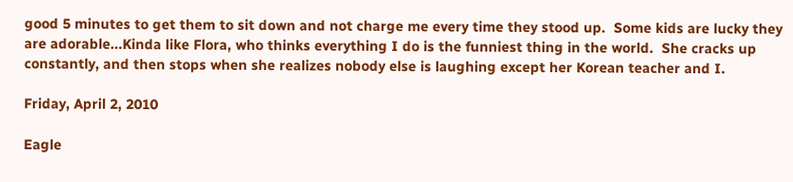good 5 minutes to get them to sit down and not charge me every time they stood up.  Some kids are lucky they are adorable...Kinda like Flora, who thinks everything I do is the funniest thing in the world.  She cracks up constantly, and then stops when she realizes nobody else is laughing except her Korean teacher and I.

Friday, April 2, 2010

Eagle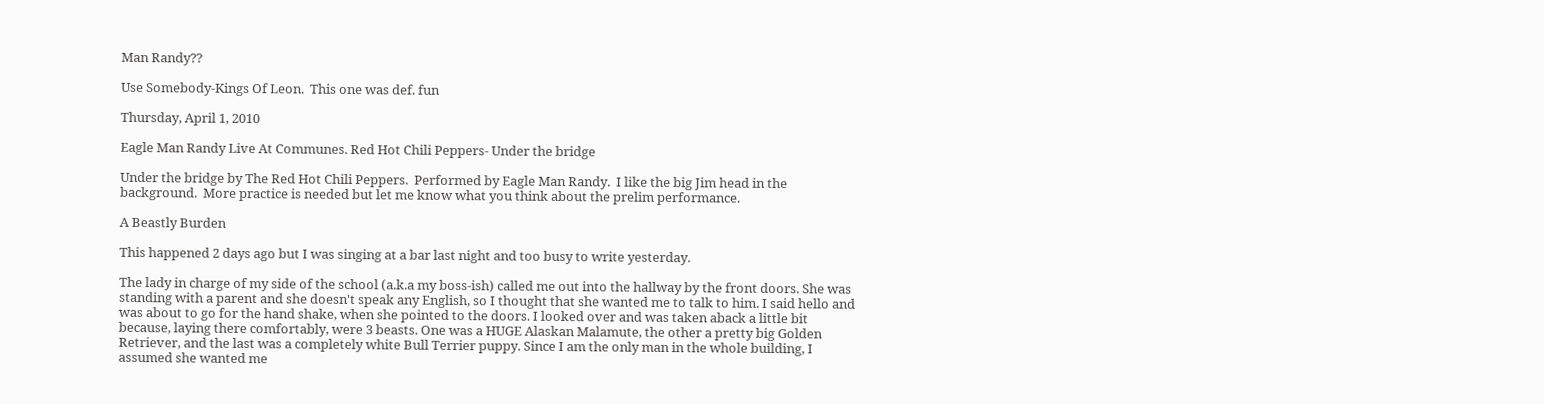Man Randy??

Use Somebody-Kings Of Leon.  This one was def. fun

Thursday, April 1, 2010

Eagle Man Randy Live At Communes. Red Hot Chili Peppers- Under the bridge

Under the bridge by The Red Hot Chili Peppers.  Performed by Eagle Man Randy.  I like the big Jim head in the background.  More practice is needed but let me know what you think about the prelim performance.

A Beastly Burden

This happened 2 days ago but I was singing at a bar last night and too busy to write yesterday.

The lady in charge of my side of the school (a.k.a my boss-ish) called me out into the hallway by the front doors. She was standing with a parent and she doesn't speak any English, so I thought that she wanted me to talk to him. I said hello and was about to go for the hand shake, when she pointed to the doors. I looked over and was taken aback a little bit because, laying there comfortably, were 3 beasts. One was a HUGE Alaskan Malamute, the other a pretty big Golden Retriever, and the last was a completely white Bull Terrier puppy. Since I am the only man in the whole building, I assumed she wanted me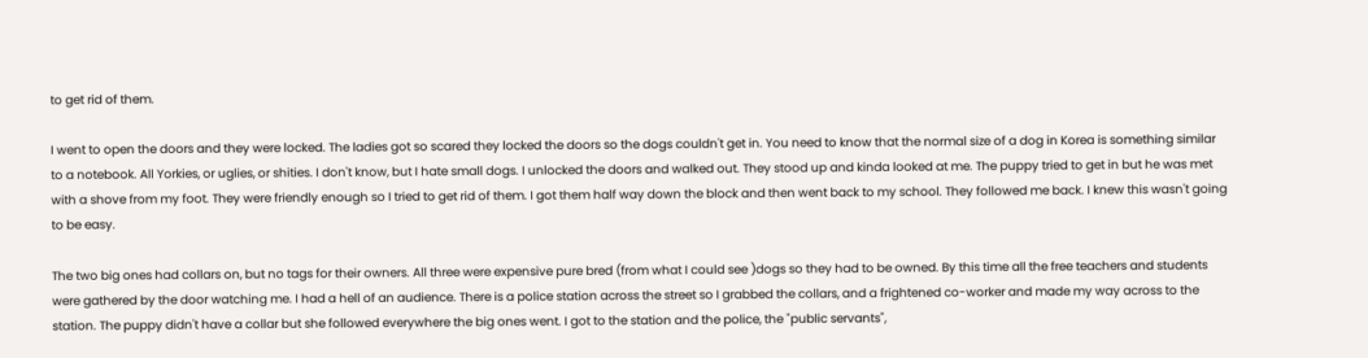to get rid of them.

I went to open the doors and they were locked. The ladies got so scared they locked the doors so the dogs couldn't get in. You need to know that the normal size of a dog in Korea is something similar to a notebook. All Yorkies, or uglies, or shities. I don't know, but I hate small dogs. I unlocked the doors and walked out. They stood up and kinda looked at me. The puppy tried to get in but he was met with a shove from my foot. They were friendly enough so I tried to get rid of them. I got them half way down the block and then went back to my school. They followed me back. I knew this wasn't going to be easy.

The two big ones had collars on, but no tags for their owners. All three were expensive pure bred (from what I could see )dogs so they had to be owned. By this time all the free teachers and students were gathered by the door watching me. I had a hell of an audience. There is a police station across the street so I grabbed the collars, and a frightened co-worker and made my way across to the station. The puppy didn't have a collar but she followed everywhere the big ones went. I got to the station and the police, the "public servants",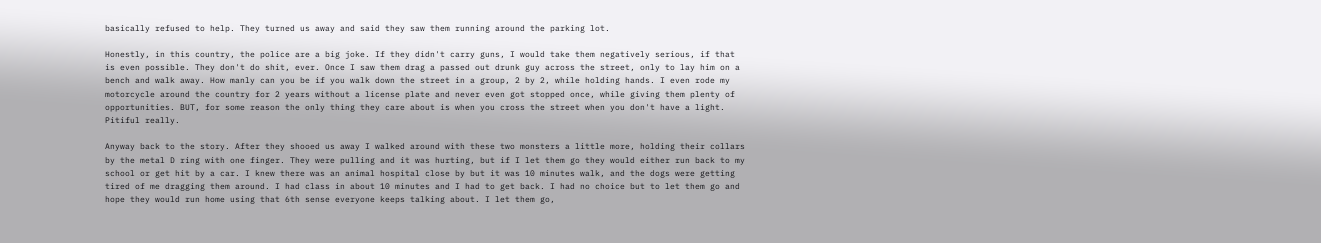basically refused to help. They turned us away and said they saw them running around the parking lot.

Honestly, in this country, the police are a big joke. If they didn't carry guns, I would take them negatively serious, if that is even possible. They don't do shit, ever. Once I saw them drag a passed out drunk guy across the street, only to lay him on a bench and walk away. How manly can you be if you walk down the street in a group, 2 by 2, while holding hands. I even rode my motorcycle around the country for 2 years without a license plate and never even got stopped once, while giving them plenty of opportunities. BUT, for some reason the only thing they care about is when you cross the street when you don't have a light. Pitiful really.

Anyway back to the story. After they shooed us away I walked around with these two monsters a little more, holding their collars by the metal D ring with one finger. They were pulling and it was hurting, but if I let them go they would either run back to my school or get hit by a car. I knew there was an animal hospital close by but it was 10 minutes walk, and the dogs were getting tired of me dragging them around. I had class in about 10 minutes and I had to get back. I had no choice but to let them go and hope they would run home using that 6th sense everyone keeps talking about. I let them go,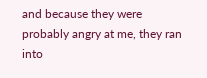and because they were probably angry at me, they ran into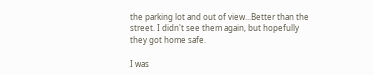the parking lot and out of view...Better than the street. I didn't see them again, but hopefully they got home safe.

I was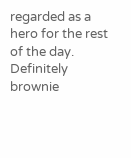regarded as a hero for the rest of the day. Definitely brownie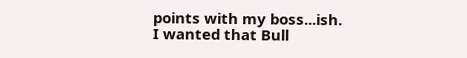points with my boss...ish.
I wanted that Bull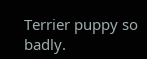Terrier puppy so badly.